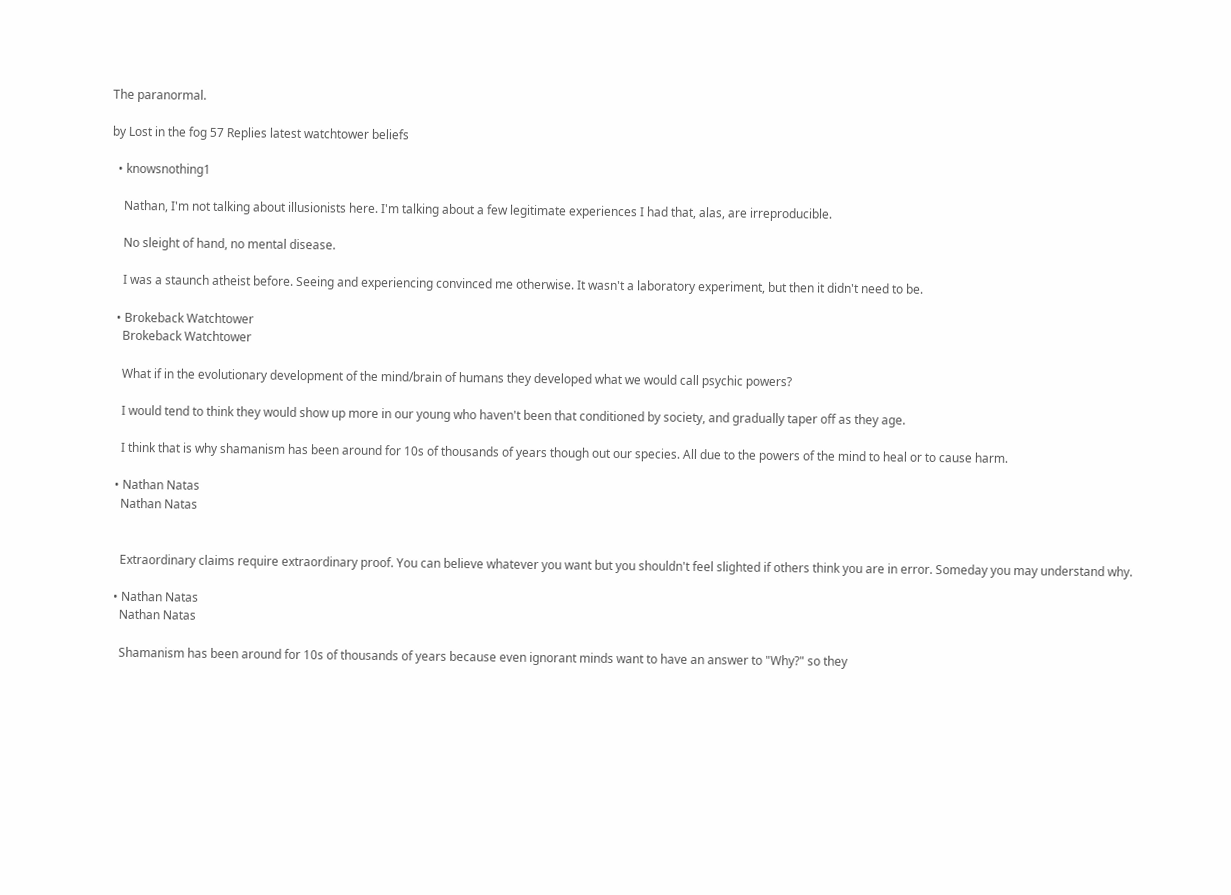The paranormal.

by Lost in the fog 57 Replies latest watchtower beliefs

  • knowsnothing1

    Nathan, I'm not talking about illusionists here. I'm talking about a few legitimate experiences I had that, alas, are irreproducible.

    No sleight of hand, no mental disease.

    I was a staunch atheist before. Seeing and experiencing convinced me otherwise. It wasn't a laboratory experiment, but then it didn't need to be.

  • Brokeback Watchtower
    Brokeback Watchtower

    What if in the evolutionary development of the mind/brain of humans they developed what we would call psychic powers?

    I would tend to think they would show up more in our young who haven't been that conditioned by society, and gradually taper off as they age.

    I think that is why shamanism has been around for 10s of thousands of years though out our species. All due to the powers of the mind to heal or to cause harm.

  • Nathan Natas
    Nathan Natas


    Extraordinary claims require extraordinary proof. You can believe whatever you want but you shouldn't feel slighted if others think you are in error. Someday you may understand why.

  • Nathan Natas
    Nathan Natas

    Shamanism has been around for 10s of thousands of years because even ignorant minds want to have an answer to "Why?" so they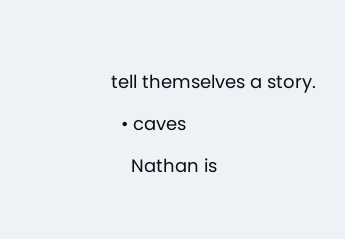tell themselves a story.

  • caves

    Nathan is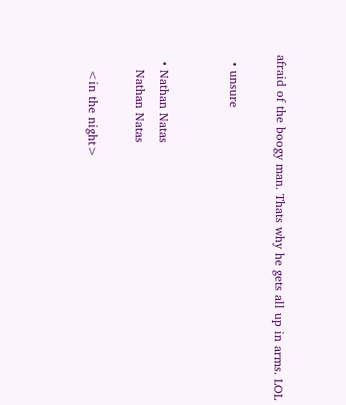afraid of the boogy man. Thats why he gets all up in arms. LOL

  • unsure


  • Nathan Natas
    Nathan Natas

    <in the night>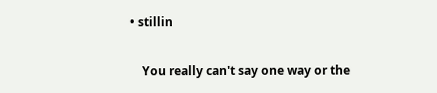• stillin

    You really can't say one way or the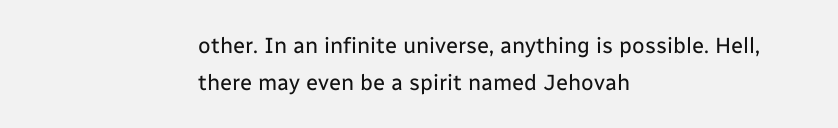other. In an infinite universe, anything is possible. Hell, there may even be a spirit named Jehovah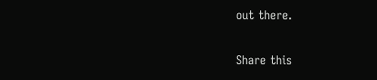out there.

Share this